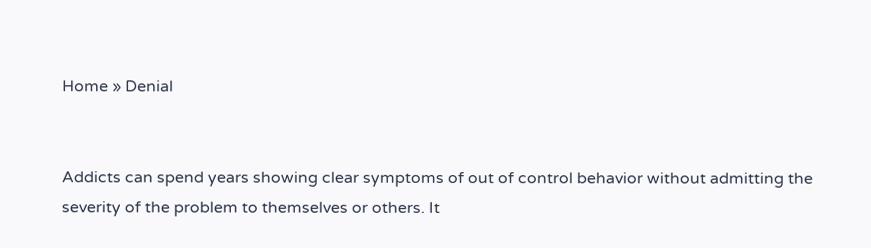Home » Denial


Addicts can spend years showing clear symptoms of out of control behavior without admitting the severity of the problem to themselves or others. It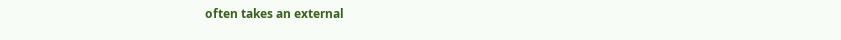often takes an external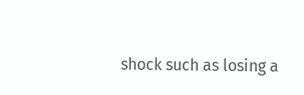shock such as losing a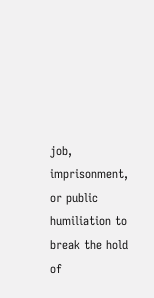job, imprisonment, or public humiliation to break the hold of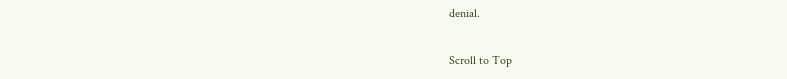denial.

Scroll to Top